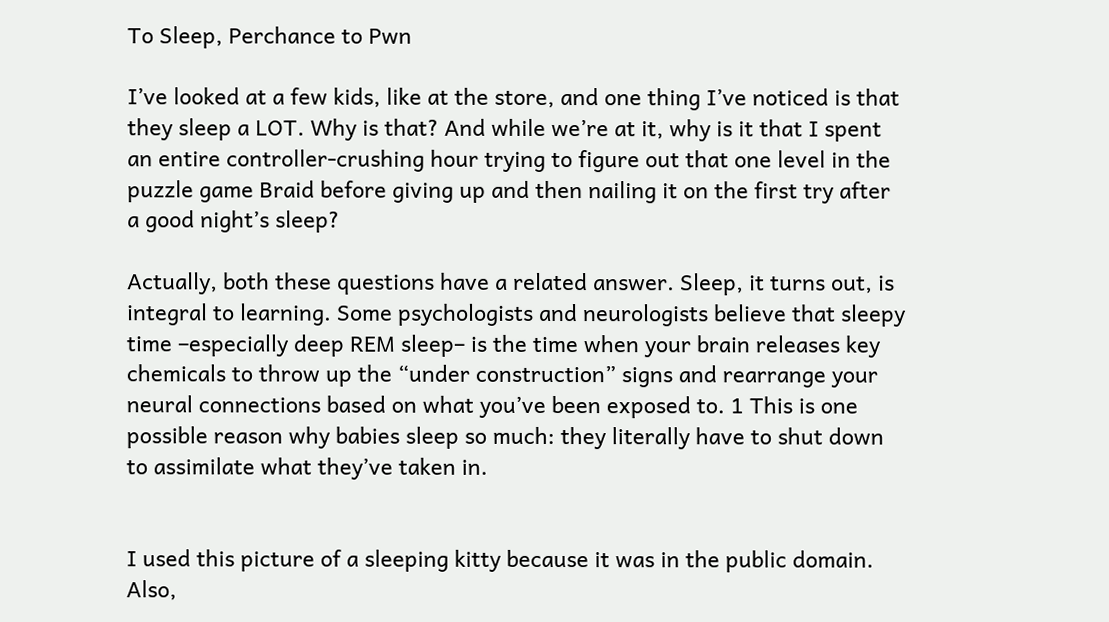To Sleep, Perchance to Pwn

I’ve looked at a few kids, like at the store, and one thing I’ve noticed is that they sleep a LOT. Why is that? And while we’re at it, why is it that I spent an entire controller-crushing hour trying to figure out that one level in the puzzle game Braid before giving up and then nailing it on the first try after a good night’s sleep?

Actually, both these questions have a related answer. Sleep, it turns out, is integral to learning. Some psychologists and neurologists believe that sleepy time –especially deep REM sleep– is the time when your brain releases key chemicals to throw up the “under construction” signs and rearrange your neural connections based on what you’ve been exposed to. 1 This is one possible reason why babies sleep so much: they literally have to shut down to assimilate what they’ve taken in.


I used this picture of a sleeping kitty because it was in the public domain. Also,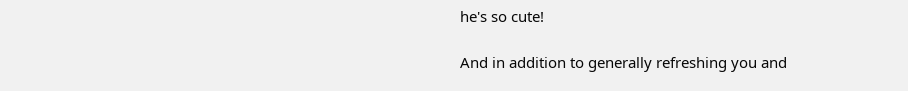he's so cute!

And in addition to generally refreshing you and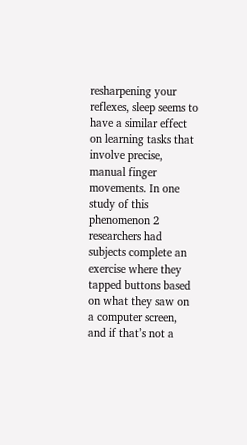resharpening your reflexes, sleep seems to have a similar effect on learning tasks that involve precise, manual finger movements. In one study of this phenomenon 2 researchers had subjects complete an exercise where they tapped buttons based on what they saw on a computer screen, and if that’s not a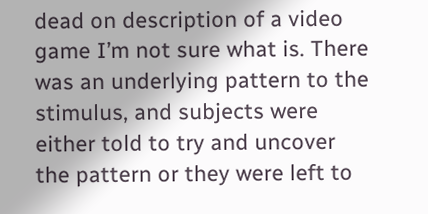dead on description of a video game I’m not sure what is. There was an underlying pattern to the stimulus, and subjects were either told to try and uncover the pattern or they were left to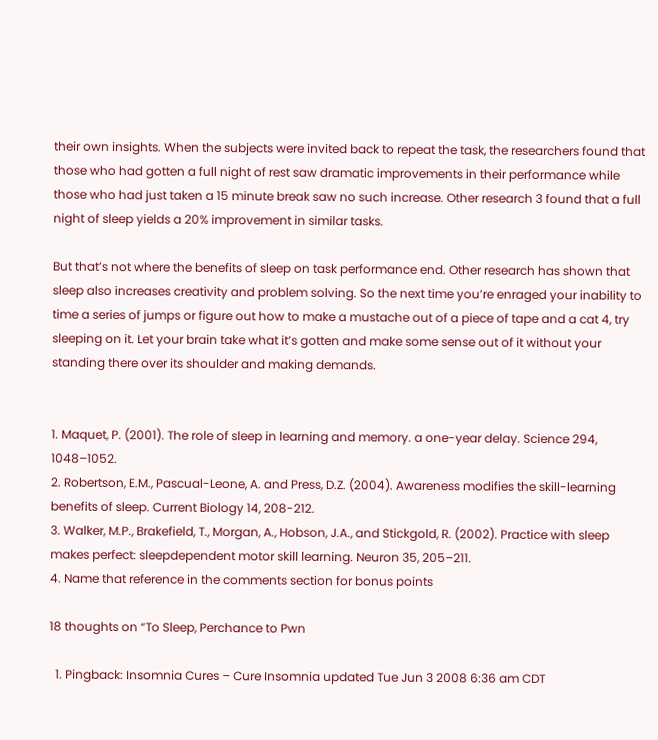their own insights. When the subjects were invited back to repeat the task, the researchers found that those who had gotten a full night of rest saw dramatic improvements in their performance while those who had just taken a 15 minute break saw no such increase. Other research 3 found that a full night of sleep yields a 20% improvement in similar tasks.

But that’s not where the benefits of sleep on task performance end. Other research has shown that sleep also increases creativity and problem solving. So the next time you’re enraged your inability to time a series of jumps or figure out how to make a mustache out of a piece of tape and a cat 4, try sleeping on it. Let your brain take what it’s gotten and make some sense out of it without your standing there over its shoulder and making demands.


1. Maquet, P. (2001). The role of sleep in learning and memory. a one-year delay. Science 294, 1048–1052.
2. Robertson, E.M., Pascual-Leone, A. and Press, D.Z. (2004). Awareness modifies the skill-learning benefits of sleep. Current Biology 14, 208-212.
3. Walker, M.P., Brakefield, T., Morgan, A., Hobson, J.A., and Stickgold, R. (2002). Practice with sleep makes perfect: sleepdependent motor skill learning. Neuron 35, 205–211.
4. Name that reference in the comments section for bonus points

18 thoughts on “To Sleep, Perchance to Pwn

  1. Pingback: Insomnia Cures – Cure Insomnia updated Tue Jun 3 2008 6:36 am CDT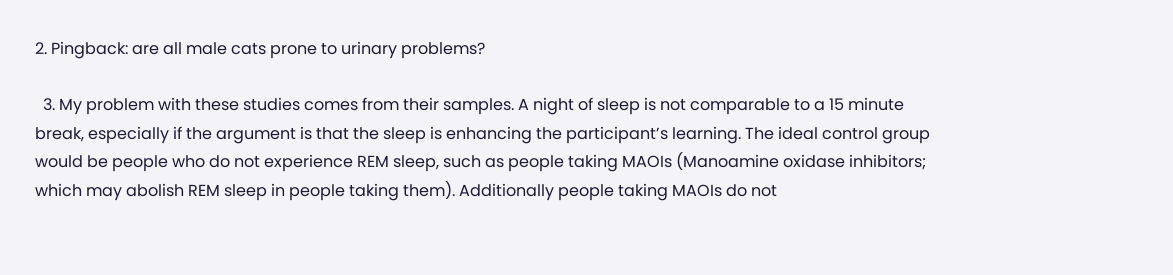2. Pingback: are all male cats prone to urinary problems?

  3. My problem with these studies comes from their samples. A night of sleep is not comparable to a 15 minute break, especially if the argument is that the sleep is enhancing the participant’s learning. The ideal control group would be people who do not experience REM sleep, such as people taking MAOIs (Manoamine oxidase inhibitors; which may abolish REM sleep in people taking them). Additionally people taking MAOIs do not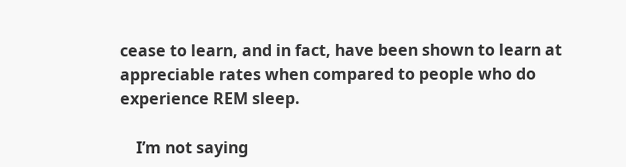cease to learn, and in fact, have been shown to learn at appreciable rates when compared to people who do experience REM sleep.

    I’m not saying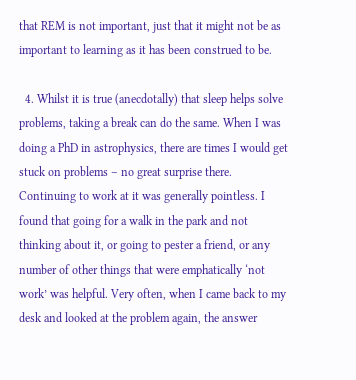that REM is not important, just that it might not be as important to learning as it has been construed to be.

  4. Whilst it is true (anecdotally) that sleep helps solve problems, taking a break can do the same. When I was doing a PhD in astrophysics, there are times I would get stuck on problems – no great surprise there. Continuing to work at it was generally pointless. I found that going for a walk in the park and not thinking about it, or going to pester a friend, or any number of other things that were emphatically ‘not work’ was helpful. Very often, when I came back to my desk and looked at the problem again, the answer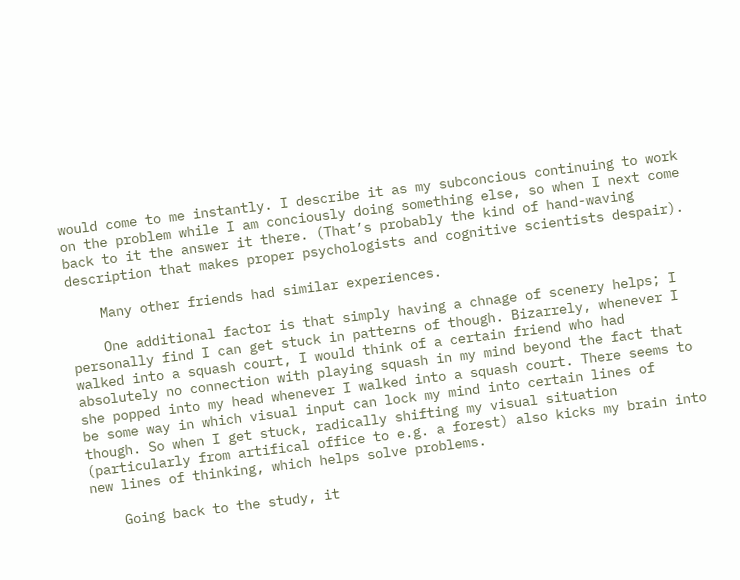would come to me instantly. I describe it as my subconcious continuing to work on the problem while I am conciously doing something else, so when I next come back to it the answer it there. (That’s probably the kind of hand-waving description that makes proper psychologists and cognitive scientists despair).

    Many other friends had similar experiences.

    One additional factor is that simply having a chnage of scenery helps; I personally find I can get stuck in patterns of though. Bizarrely, whenever I walked into a squash court, I would think of a certain friend who had absolutely no connection with playing squash in my mind beyond the fact that she popped into my head whenever I walked into a squash court. There seems to be some way in which visual input can lock my mind into certain lines of though. So when I get stuck, radically shifting my visual situation (particularly from artifical office to e.g. a forest) also kicks my brain into new lines of thinking, which helps solve problems.

    Going back to the study, it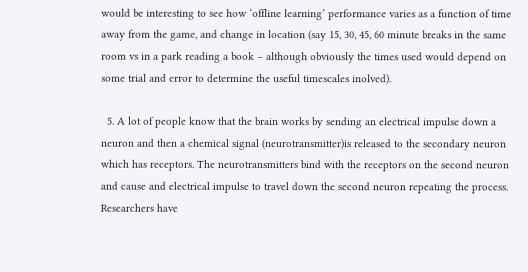would be interesting to see how ‘offline learning’ performance varies as a function of time away from the game, and change in location (say 15, 30, 45, 60 minute breaks in the same room vs in a park reading a book – although obviously the times used would depend on some trial and error to determine the useful timescales inolved).

  5. A lot of people know that the brain works by sending an electrical impulse down a neuron and then a chemical signal (neurotransmitter)is released to the secondary neuron which has receptors. The neurotransmitters bind with the receptors on the second neuron and cause and electrical impulse to travel down the second neuron repeating the process. Researchers have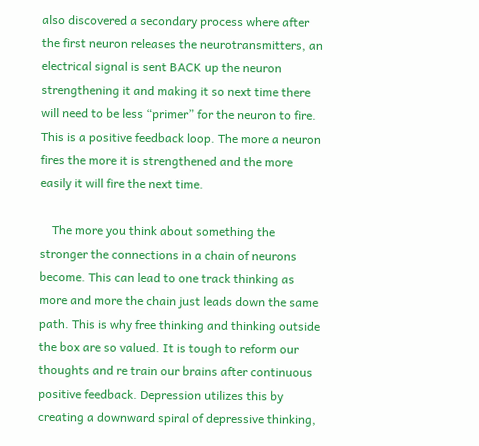also discovered a secondary process where after the first neuron releases the neurotransmitters, an electrical signal is sent BACK up the neuron strengthening it and making it so next time there will need to be less “primer” for the neuron to fire. This is a positive feedback loop. The more a neuron fires the more it is strengthened and the more easily it will fire the next time.

    The more you think about something the stronger the connections in a chain of neurons become. This can lead to one track thinking as more and more the chain just leads down the same path. This is why free thinking and thinking outside the box are so valued. It is tough to reform our thoughts and re train our brains after continuous positive feedback. Depression utilizes this by creating a downward spiral of depressive thinking,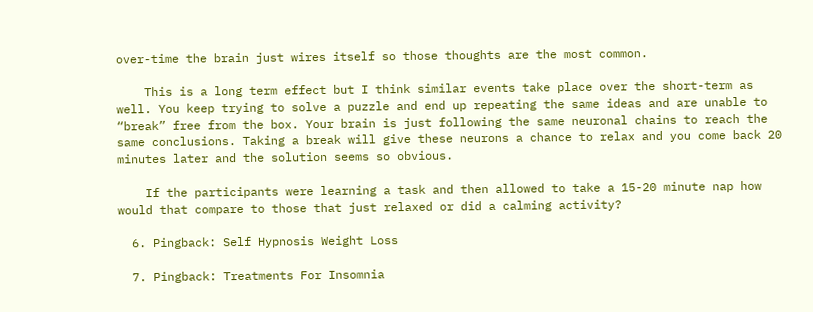over-time the brain just wires itself so those thoughts are the most common.

    This is a long term effect but I think similar events take place over the short-term as well. You keep trying to solve a puzzle and end up repeating the same ideas and are unable to “break” free from the box. Your brain is just following the same neuronal chains to reach the same conclusions. Taking a break will give these neurons a chance to relax and you come back 20 minutes later and the solution seems so obvious.

    If the participants were learning a task and then allowed to take a 15-20 minute nap how would that compare to those that just relaxed or did a calming activity?

  6. Pingback: Self Hypnosis Weight Loss

  7. Pingback: Treatments For Insomnia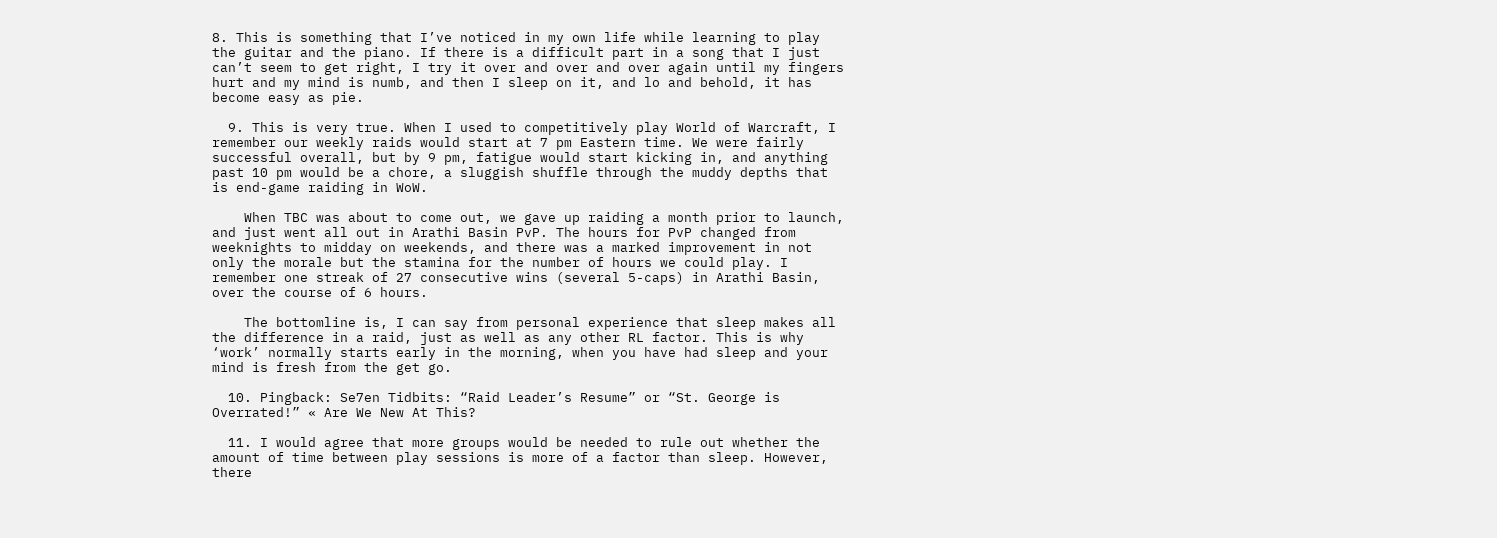8. This is something that I’ve noticed in my own life while learning to play the guitar and the piano. If there is a difficult part in a song that I just can’t seem to get right, I try it over and over and over again until my fingers hurt and my mind is numb, and then I sleep on it, and lo and behold, it has become easy as pie.

  9. This is very true. When I used to competitively play World of Warcraft, I remember our weekly raids would start at 7 pm Eastern time. We were fairly successful overall, but by 9 pm, fatigue would start kicking in, and anything past 10 pm would be a chore, a sluggish shuffle through the muddy depths that is end-game raiding in WoW.

    When TBC was about to come out, we gave up raiding a month prior to launch, and just went all out in Arathi Basin PvP. The hours for PvP changed from weeknights to midday on weekends, and there was a marked improvement in not only the morale but the stamina for the number of hours we could play. I remember one streak of 27 consecutive wins (several 5-caps) in Arathi Basin, over the course of 6 hours.

    The bottomline is, I can say from personal experience that sleep makes all the difference in a raid, just as well as any other RL factor. This is why ‘work’ normally starts early in the morning, when you have had sleep and your mind is fresh from the get go.

  10. Pingback: Se7en Tidbits: “Raid Leader’s Resume” or “St. George is Overrated!” « Are We New At This?

  11. I would agree that more groups would be needed to rule out whether the amount of time between play sessions is more of a factor than sleep. However, there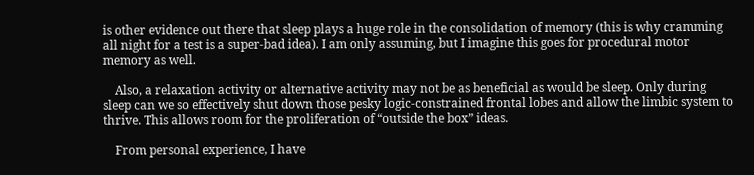is other evidence out there that sleep plays a huge role in the consolidation of memory (this is why cramming all night for a test is a super-bad idea). I am only assuming, but I imagine this goes for procedural motor memory as well.

    Also, a relaxation activity or alternative activity may not be as beneficial as would be sleep. Only during sleep can we so effectively shut down those pesky logic-constrained frontal lobes and allow the limbic system to thrive. This allows room for the proliferation of “outside the box” ideas.

    From personal experience, I have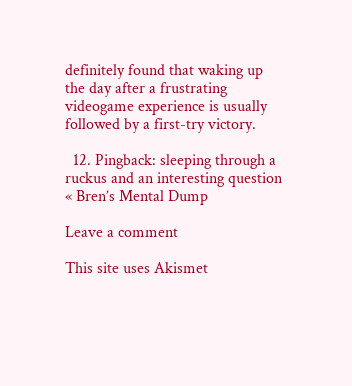definitely found that waking up the day after a frustrating videogame experience is usually followed by a first-try victory.

  12. Pingback: sleeping through a ruckus and an interesting question « Bren’s Mental Dump

Leave a comment

This site uses Akismet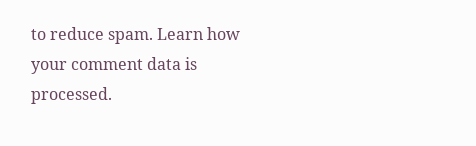to reduce spam. Learn how your comment data is processed.